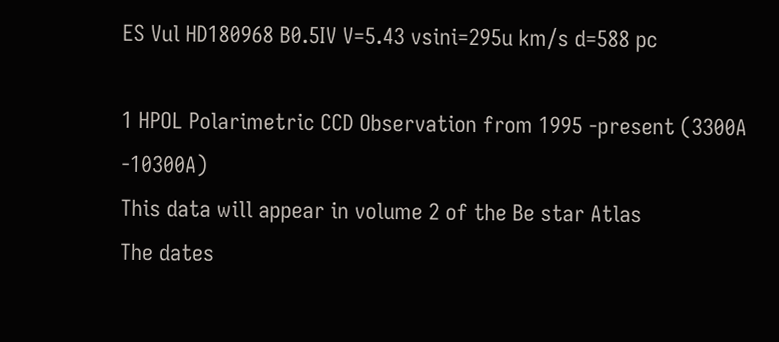ES Vul HD180968 B0.5IV V=5.43 vsini=295u km/s d=588 pc

1 HPOL Polarimetric CCD Observation from 1995 -present (3300A -10300A)
This data will appear in volume 2 of the Be star Atlas
The dates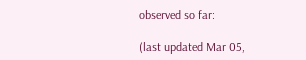observed so far:

(last updated Mar 05,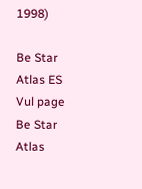1998)

Be Star Atlas ES Vul page
Be Star Atlas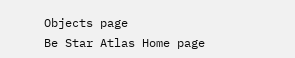Objects page
Be Star Atlas Home page